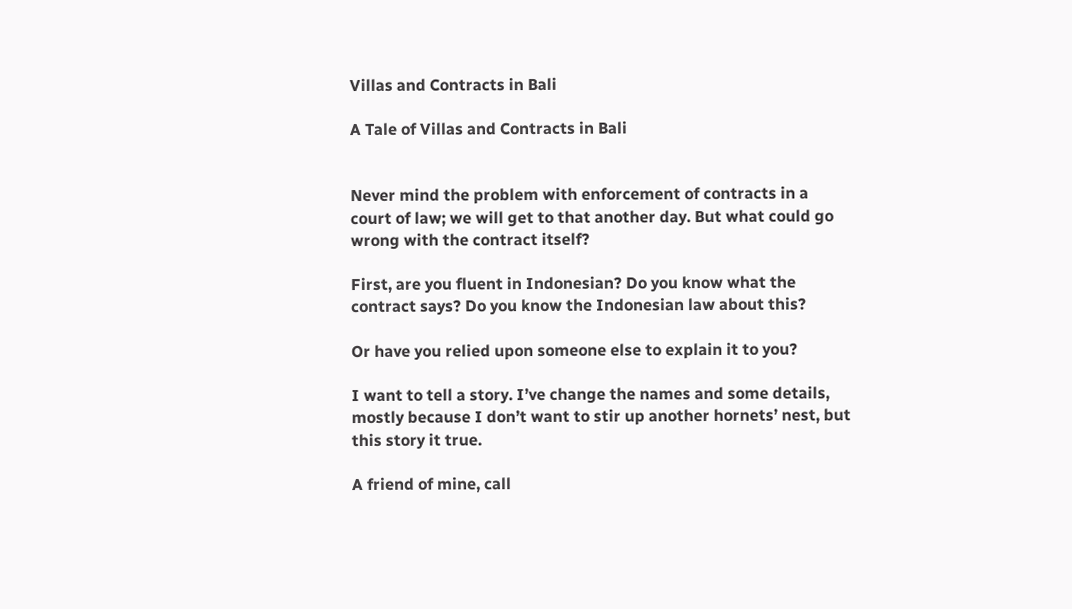Villas and Contracts in Bali

A Tale of Villas and Contracts in Bali


Never mind the problem with enforcement of contracts in a court of law; we will get to that another day. But what could go wrong with the contract itself?

First, are you fluent in Indonesian? Do you know what the contract says? Do you know the Indonesian law about this?

Or have you relied upon someone else to explain it to you?

I want to tell a story. I’ve change the names and some details, mostly because I don’t want to stir up another hornets’ nest, but this story it true.

A friend of mine, call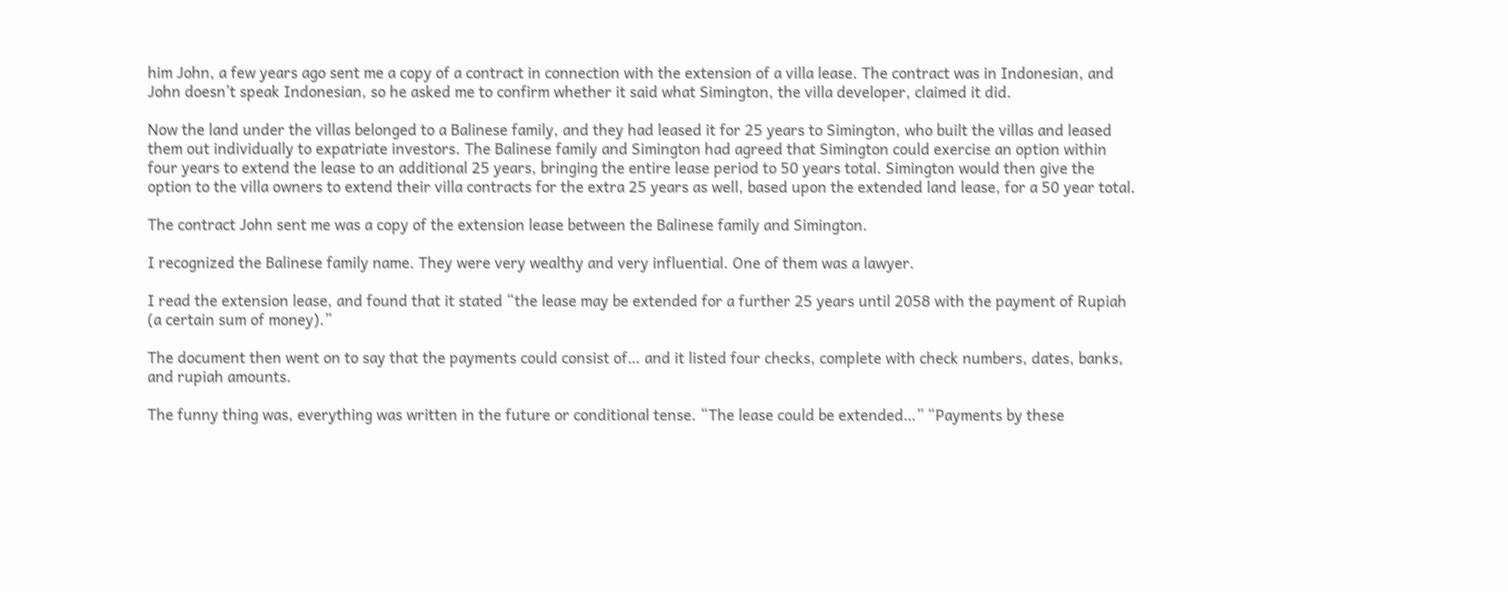him John, a few years ago sent me a copy of a contract in connection with the extension of a villa lease. The contract was in Indonesian, and John doesn’t speak Indonesian, so he asked me to confirm whether it said what Simington, the villa developer, claimed it did.

Now the land under the villas belonged to a Balinese family, and they had leased it for 25 years to Simington, who built the villas and leased them out individually to expatriate investors. The Balinese family and Simington had agreed that Simington could exercise an option within four years to extend the lease to an additional 25 years, bringing the entire lease period to 50 years total. Simington would then give the option to the villa owners to extend their villa contracts for the extra 25 years as well, based upon the extended land lease, for a 50 year total.

The contract John sent me was a copy of the extension lease between the Balinese family and Simington.

I recognized the Balinese family name. They were very wealthy and very influential. One of them was a lawyer.

I read the extension lease, and found that it stated “the lease may be extended for a further 25 years until 2058 with the payment of Rupiah (a certain sum of money).”

The document then went on to say that the payments could consist of… and it listed four checks, complete with check numbers, dates, banks, and rupiah amounts.

The funny thing was, everything was written in the future or conditional tense. “The lease could be extended…” “Payments by these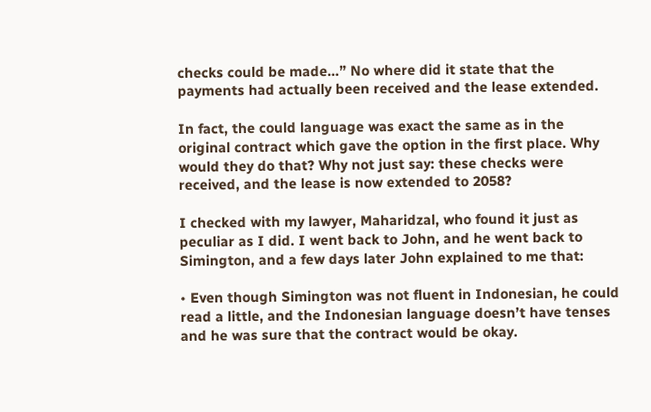checks could be made…” No where did it state that the payments had actually been received and the lease extended.

In fact, the could language was exact the same as in the original contract which gave the option in the first place. Why would they do that? Why not just say: these checks were received, and the lease is now extended to 2058?

I checked with my lawyer, Maharidzal, who found it just as peculiar as I did. I went back to John, and he went back to Simington, and a few days later John explained to me that:

• Even though Simington was not fluent in Indonesian, he could read a little, and the Indonesian language doesn’t have tenses and he was sure that the contract would be okay.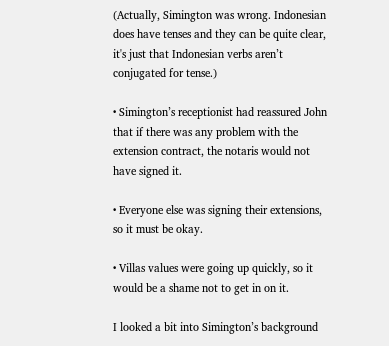(Actually, Simington was wrong. Indonesian does have tenses and they can be quite clear, it's just that Indonesian verbs aren’t conjugated for tense.)

• Simington’s receptionist had reassured John that if there was any problem with the extension contract, the notaris would not have signed it.

• Everyone else was signing their extensions, so it must be okay.

• Villas values were going up quickly, so it would be a shame not to get in on it.

I looked a bit into Simington’s background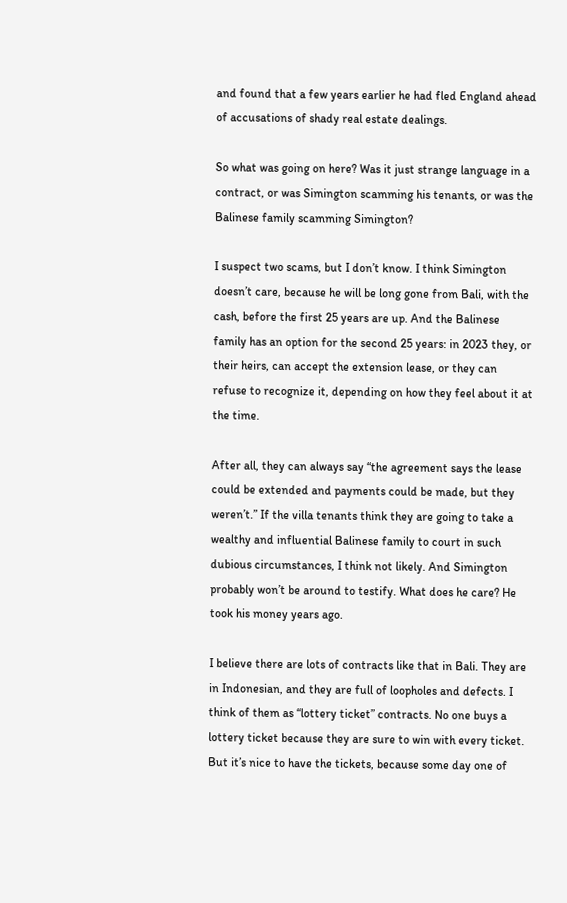and found that a few years earlier he had fled England ahead of accusations of shady real estate dealings.

So what was going on here? Was it just strange language in a contract, or was Simington scamming his tenants, or was the Balinese family scamming Simington?

I suspect two scams, but I don’t know. I think Simington doesn’t care, because he will be long gone from Bali, with the cash, before the first 25 years are up. And the Balinese family has an option for the second 25 years: in 2023 they, or their heirs, can accept the extension lease, or they can refuse to recognize it, depending on how they feel about it at the time.

After all, they can always say “the agreement says the lease could be extended and payments could be made, but they weren’t.” If the villa tenants think they are going to take a wealthy and influential Balinese family to court in such dubious circumstances, I think not likely. And Simington probably won’t be around to testify. What does he care? He took his money years ago.

I believe there are lots of contracts like that in Bali. They are in Indonesian, and they are full of loopholes and defects. I think of them as “lottery ticket” contracts. No one buys a lottery ticket because they are sure to win with every ticket. But it’s nice to have the tickets, because some day one of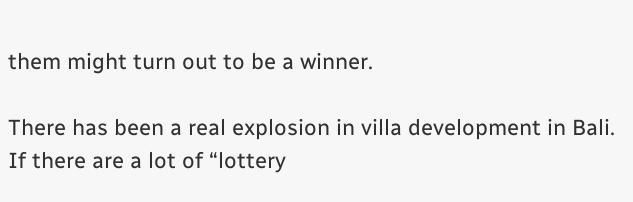them might turn out to be a winner.

There has been a real explosion in villa development in Bali. If there are a lot of “lottery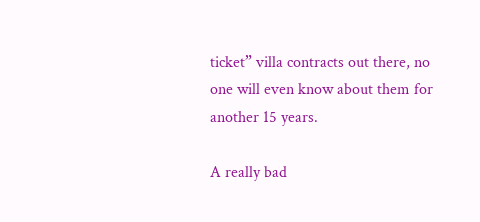ticket” villa contracts out there, no one will even know about them for another 15 years.

A really bad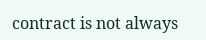contract is not always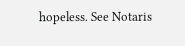hopeless. See Notaris